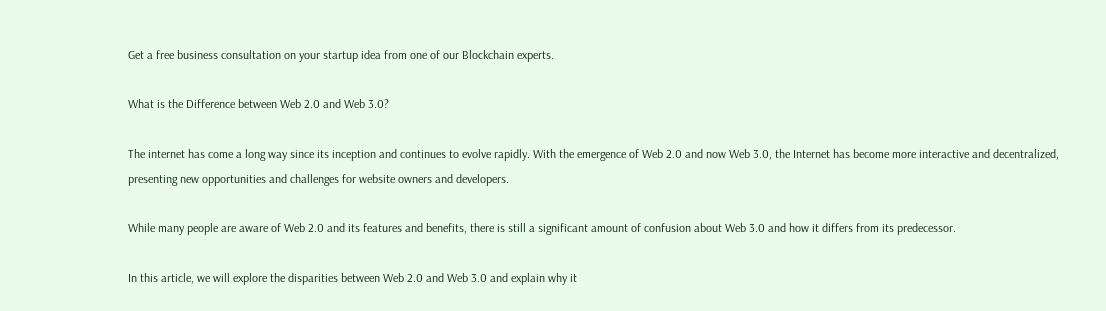Get a free business consultation on your startup idea from one of our Blockchain experts.

What is the Difference between Web 2.0 and Web 3.0?

The internet has come a long way since its inception and continues to evolve rapidly. With the emergence of Web 2.0 and now Web 3.0, the Internet has become more interactive and decentralized, presenting new opportunities and challenges for website owners and developers.

While many people are aware of Web 2.0 and its features and benefits, there is still a significant amount of confusion about Web 3.0 and how it differs from its predecessor.

In this article, we will explore the disparities between Web 2.0 and Web 3.0 and explain why it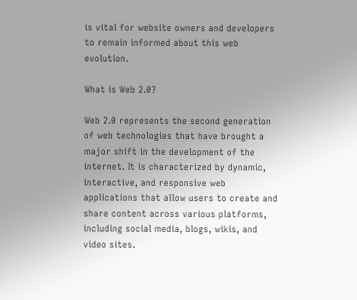is vital for website owners and developers to remain informed about this web evolution.

What is Web 2.0?

Web 2.0 represents the second generation of web technologies that have brought a major shift in the development of the internet. It is characterized by dynamic, interactive, and responsive web applications that allow users to create and share content across various platforms, including social media, blogs, wikis, and video sites.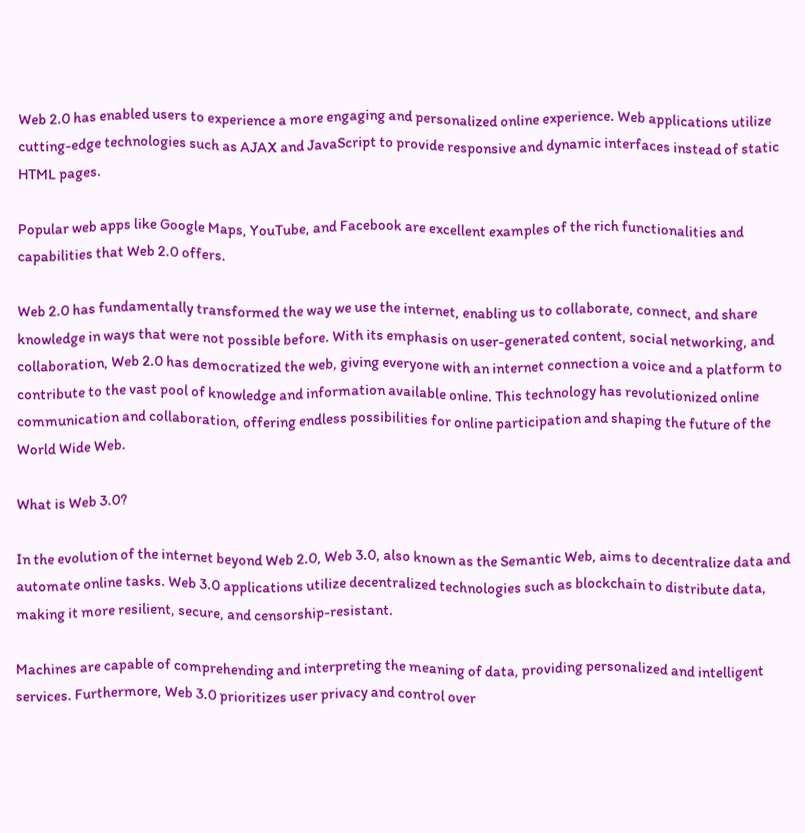Web 2.0 has enabled users to experience a more engaging and personalized online experience. Web applications utilize cutting-edge technologies such as AJAX and JavaScript to provide responsive and dynamic interfaces instead of static HTML pages.

Popular web apps like Google Maps, YouTube, and Facebook are excellent examples of the rich functionalities and capabilities that Web 2.0 offers.

Web 2.0 has fundamentally transformed the way we use the internet, enabling us to collaborate, connect, and share knowledge in ways that were not possible before. With its emphasis on user-generated content, social networking, and collaboration, Web 2.0 has democratized the web, giving everyone with an internet connection a voice and a platform to contribute to the vast pool of knowledge and information available online. This technology has revolutionized online communication and collaboration, offering endless possibilities for online participation and shaping the future of the World Wide Web.

What is Web 3.0?

In the evolution of the internet beyond Web 2.0, Web 3.0, also known as the Semantic Web, aims to decentralize data and automate online tasks. Web 3.0 applications utilize decentralized technologies such as blockchain to distribute data, making it more resilient, secure, and censorship-resistant.

Machines are capable of comprehending and interpreting the meaning of data, providing personalized and intelligent services. Furthermore, Web 3.0 prioritizes user privacy and control over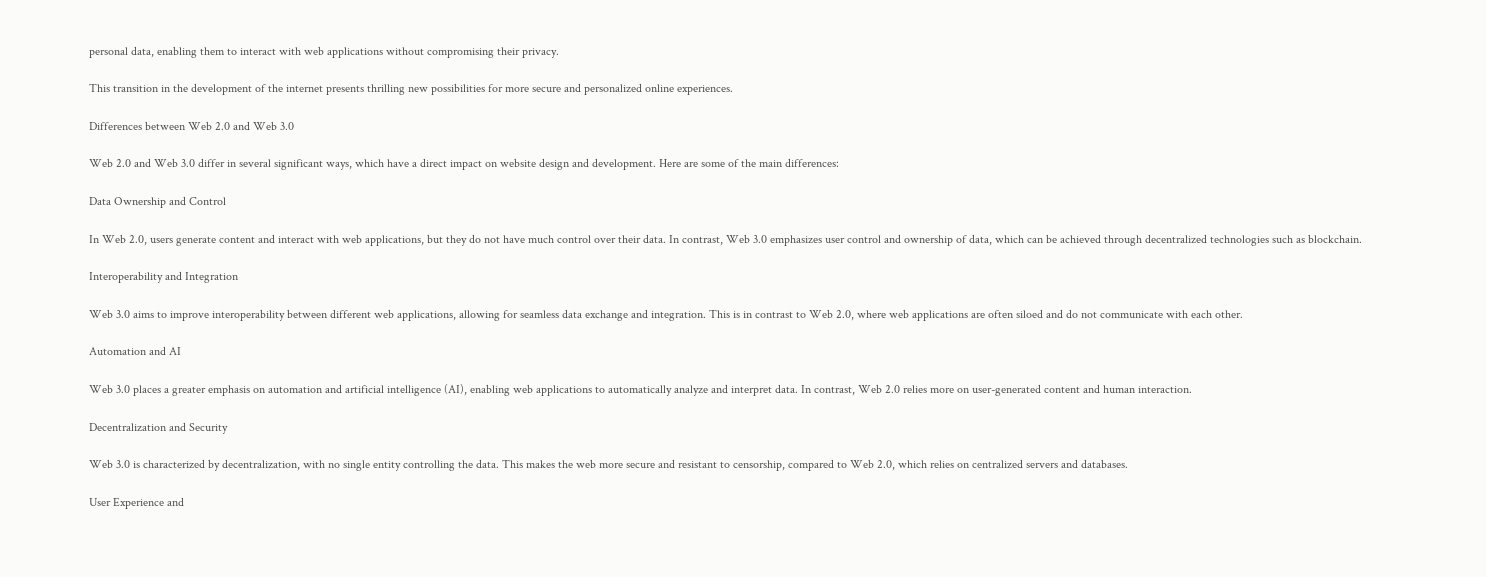personal data, enabling them to interact with web applications without compromising their privacy.

This transition in the development of the internet presents thrilling new possibilities for more secure and personalized online experiences.

Differences between Web 2.0 and Web 3.0

Web 2.0 and Web 3.0 differ in several significant ways, which have a direct impact on website design and development. Here are some of the main differences:

Data Ownership and Control

In Web 2.0, users generate content and interact with web applications, but they do not have much control over their data. In contrast, Web 3.0 emphasizes user control and ownership of data, which can be achieved through decentralized technologies such as blockchain.

Interoperability and Integration

Web 3.0 aims to improve interoperability between different web applications, allowing for seamless data exchange and integration. This is in contrast to Web 2.0, where web applications are often siloed and do not communicate with each other.

Automation and AI

Web 3.0 places a greater emphasis on automation and artificial intelligence (AI), enabling web applications to automatically analyze and interpret data. In contrast, Web 2.0 relies more on user-generated content and human interaction.

Decentralization and Security

Web 3.0 is characterized by decentralization, with no single entity controlling the data. This makes the web more secure and resistant to censorship, compared to Web 2.0, which relies on centralized servers and databases.

User Experience and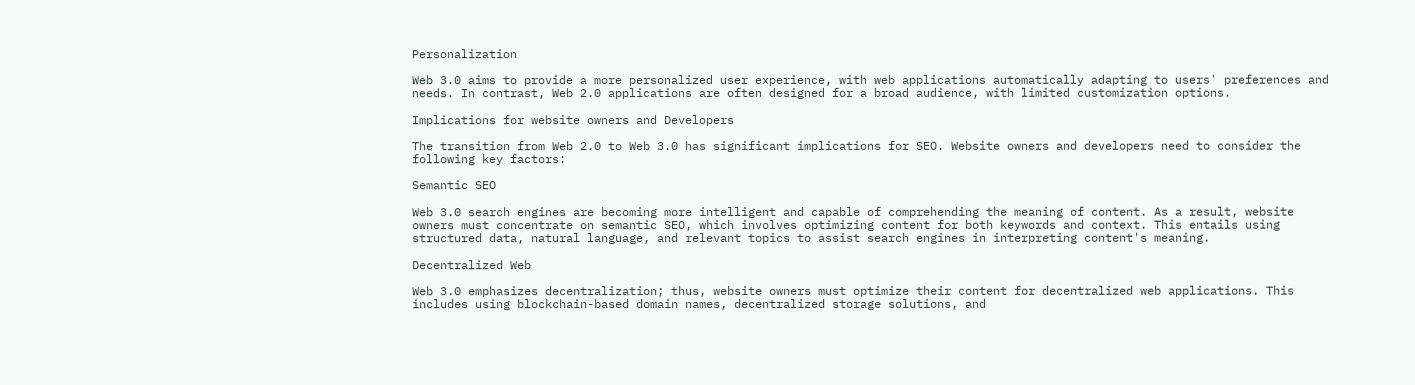Personalization

Web 3.0 aims to provide a more personalized user experience, with web applications automatically adapting to users' preferences and needs. In contrast, Web 2.0 applications are often designed for a broad audience, with limited customization options.

Implications for website owners and Developers

The transition from Web 2.0 to Web 3.0 has significant implications for SEO. Website owners and developers need to consider the following key factors:

Semantic SEO

Web 3.0 search engines are becoming more intelligent and capable of comprehending the meaning of content. As a result, website owners must concentrate on semantic SEO, which involves optimizing content for both keywords and context. This entails using structured data, natural language, and relevant topics to assist search engines in interpreting content's meaning.

Decentralized Web

Web 3.0 emphasizes decentralization; thus, website owners must optimize their content for decentralized web applications. This includes using blockchain-based domain names, decentralized storage solutions, and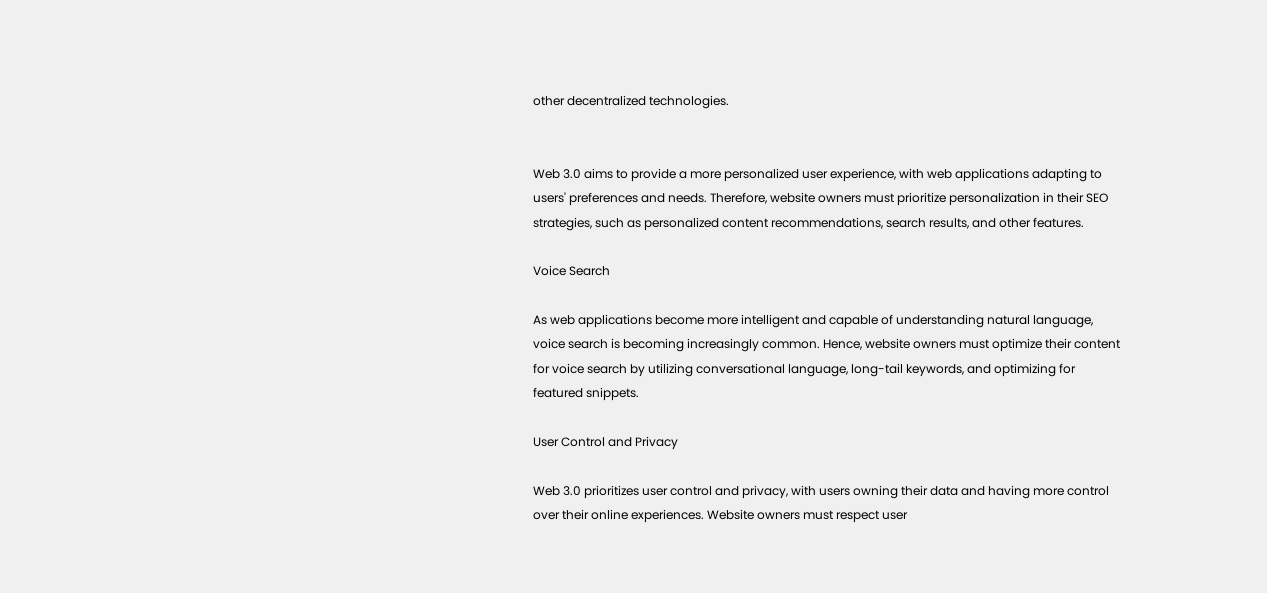other decentralized technologies.


Web 3.0 aims to provide a more personalized user experience, with web applications adapting to users' preferences and needs. Therefore, website owners must prioritize personalization in their SEO strategies, such as personalized content recommendations, search results, and other features.

Voice Search

As web applications become more intelligent and capable of understanding natural language, voice search is becoming increasingly common. Hence, website owners must optimize their content for voice search by utilizing conversational language, long-tail keywords, and optimizing for featured snippets.

User Control and Privacy

Web 3.0 prioritizes user control and privacy, with users owning their data and having more control over their online experiences. Website owners must respect user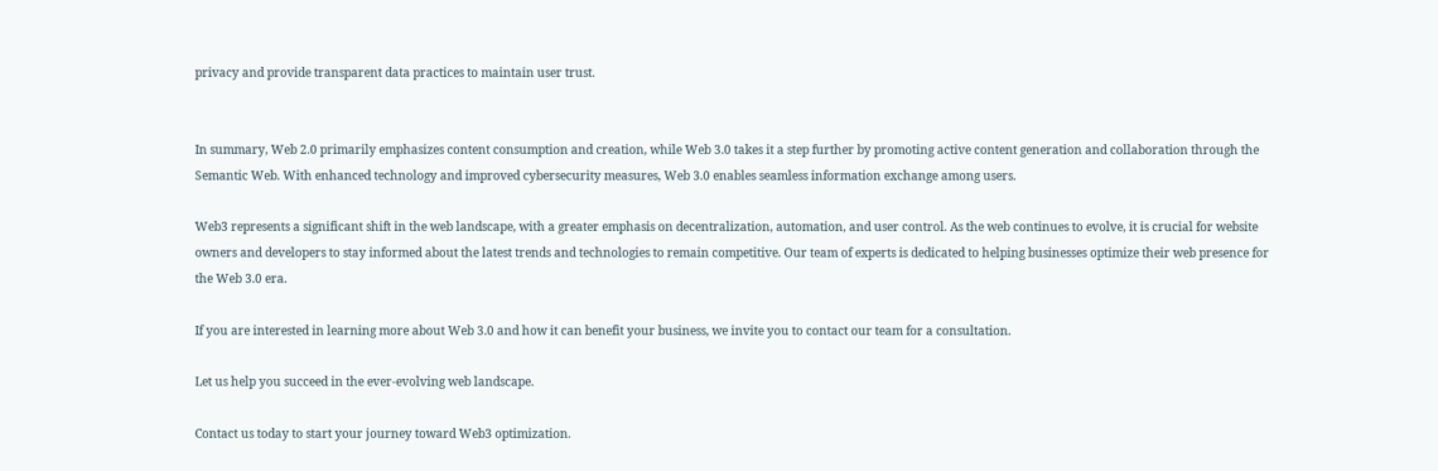privacy and provide transparent data practices to maintain user trust.


In summary, Web 2.0 primarily emphasizes content consumption and creation, while Web 3.0 takes it a step further by promoting active content generation and collaboration through the Semantic Web. With enhanced technology and improved cybersecurity measures, Web 3.0 enables seamless information exchange among users.

Web3 represents a significant shift in the web landscape, with a greater emphasis on decentralization, automation, and user control. As the web continues to evolve, it is crucial for website owners and developers to stay informed about the latest trends and technologies to remain competitive. Our team of experts is dedicated to helping businesses optimize their web presence for the Web 3.0 era.

If you are interested in learning more about Web 3.0 and how it can benefit your business, we invite you to contact our team for a consultation.

Let us help you succeed in the ever-evolving web landscape.

Contact us today to start your journey toward Web3 optimization.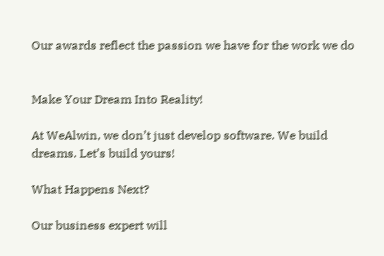Our awards reflect the passion we have for the work we do


Make Your Dream Into Reality!

At WeAlwin, we don’t just develop software. We build dreams. Let’s build yours!

What Happens Next?

Our business expert will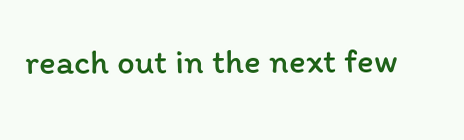reach out in the next few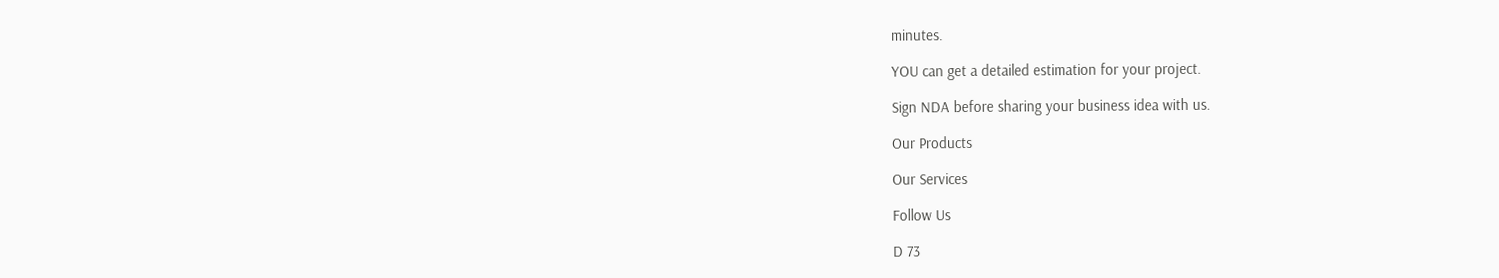minutes.

YOU can get a detailed estimation for your project.

Sign NDA before sharing your business idea with us.

Our Products

Our Services

Follow Us

D 73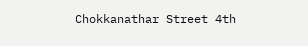Chokkanathar Street 4th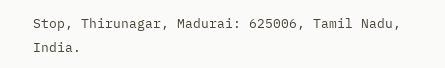Stop, Thirunagar, Madurai: 625006, Tamil Nadu, India.